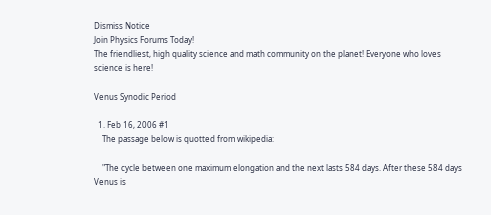Dismiss Notice
Join Physics Forums Today!
The friendliest, high quality science and math community on the planet! Everyone who loves science is here!

Venus Synodic Period

  1. Feb 16, 2006 #1
    The passage below is quotted from wikipedia:

    "The cycle between one maximum elongation and the next lasts 584 days. After these 584 days Venus is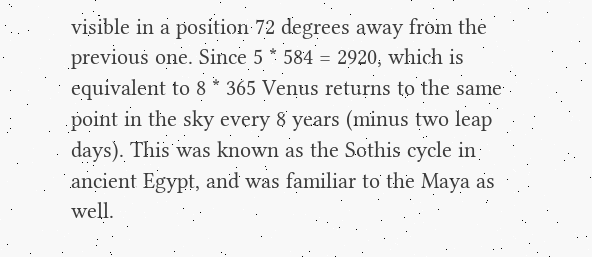visible in a position 72 degrees away from the previous one. Since 5 * 584 = 2920, which is equivalent to 8 * 365 Venus returns to the same point in the sky every 8 years (minus two leap days). This was known as the Sothis cycle in ancient Egypt, and was familiar to the Maya as well.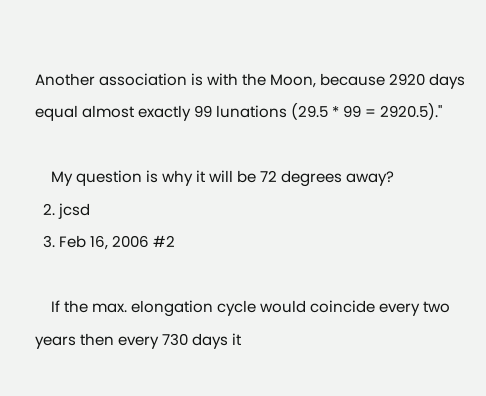Another association is with the Moon, because 2920 days equal almost exactly 99 lunations (29.5 * 99 = 2920.5)."

    My question is why it will be 72 degrees away?
  2. jcsd
  3. Feb 16, 2006 #2

    If the max. elongation cycle would coincide every two years then every 730 days it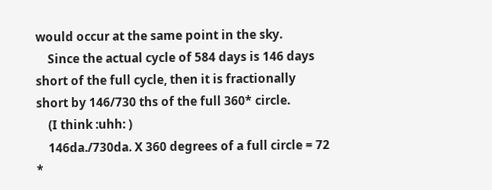would occur at the same point in the sky.
    Since the actual cycle of 584 days is 146 days short of the full cycle, then it is fractionally short by 146/730 ths of the full 360* circle.
    (I think :uhh: )
    146da./730da. X 360 degrees of a full circle = 72 *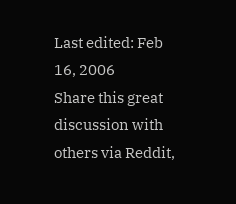Last edited: Feb 16, 2006
Share this great discussion with others via Reddit,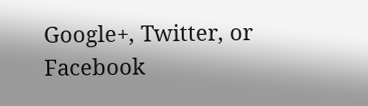Google+, Twitter, or Facebook